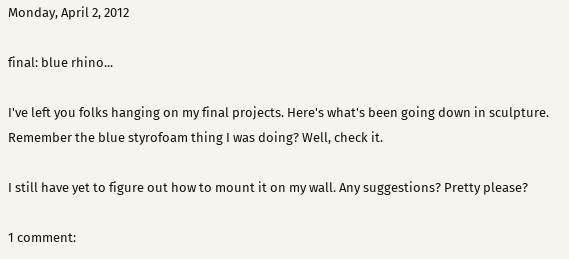Monday, April 2, 2012

final: blue rhino...

I've left you folks hanging on my final projects. Here's what's been going down in sculpture. Remember the blue styrofoam thing I was doing? Well, check it.

I still have yet to figure out how to mount it on my wall. Any suggestions? Pretty please?

1 comment: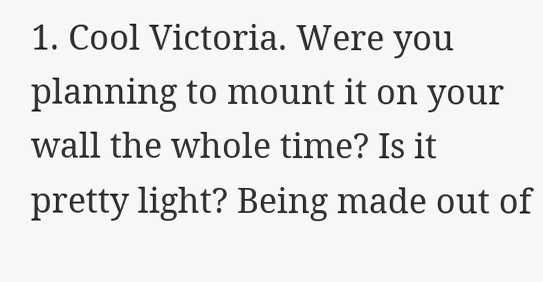1. Cool Victoria. Were you planning to mount it on your wall the whole time? Is it pretty light? Being made out of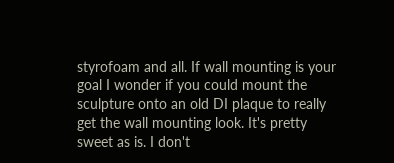styrofoam and all. If wall mounting is your goal I wonder if you could mount the sculpture onto an old DI plaque to really get the wall mounting look. It's pretty sweet as is. I don't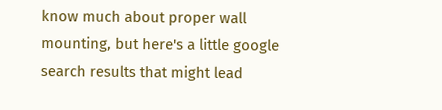know much about proper wall mounting, but here's a little google search results that might lead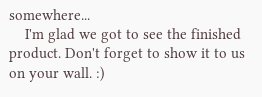somewhere...
    I'm glad we got to see the finished product. Don't forget to show it to us on your wall. :)